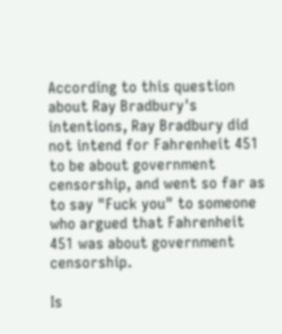According to this question about Ray Bradbury's intentions, Ray Bradbury did not intend for Fahrenheit 451 to be about government censorship, and went so far as to say "Fuck you" to someone who argued that Fahrenheit 451 was about government censorship.

Is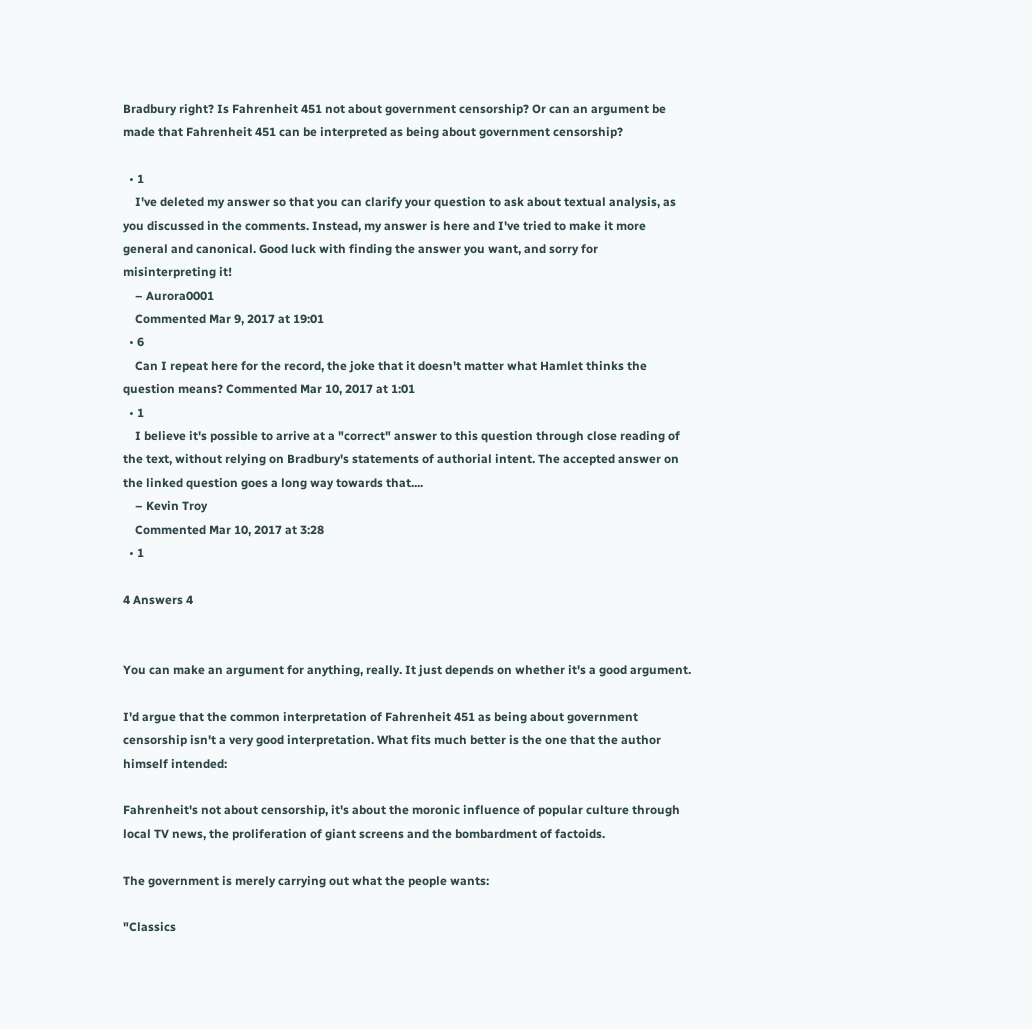Bradbury right? Is Fahrenheit 451 not about government censorship? Or can an argument be made that Fahrenheit 451 can be interpreted as being about government censorship?

  • 1
    I've deleted my answer so that you can clarify your question to ask about textual analysis, as you discussed in the comments. Instead, my answer is here and I've tried to make it more general and canonical. Good luck with finding the answer you want, and sorry for misinterpreting it!
    – Aurora0001
    Commented Mar 9, 2017 at 19:01
  • 6
    Can I repeat here for the record, the joke that it doesn't matter what Hamlet thinks the question means? Commented Mar 10, 2017 at 1:01
  • 1
    I believe it's possible to arrive at a "correct" answer to this question through close reading of the text, without relying on Bradbury's statements of authorial intent. The accepted answer on the linked question goes a long way towards that....
    – Kevin Troy
    Commented Mar 10, 2017 at 3:28
  • 1

4 Answers 4


You can make an argument for anything, really. It just depends on whether it's a good argument.

I'd argue that the common interpretation of Fahrenheit 451 as being about government censorship isn't a very good interpretation. What fits much better is the one that the author himself intended:

Fahrenheit's not about censorship, it's about the moronic influence of popular culture through local TV news, the proliferation of giant screens and the bombardment of factoids.

The government is merely carrying out what the people wants:

"Classics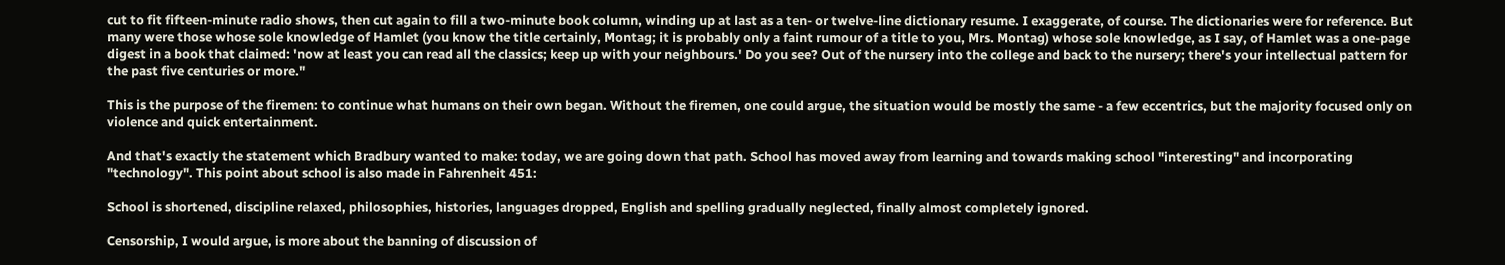cut to fit fifteen-minute radio shows, then cut again to fill a two-minute book column, winding up at last as a ten- or twelve-line dictionary resume. I exaggerate, of course. The dictionaries were for reference. But many were those whose sole knowledge of Hamlet (you know the title certainly, Montag; it is probably only a faint rumour of a title to you, Mrs. Montag) whose sole knowledge, as I say, of Hamlet was a one-page digest in a book that claimed: 'now at least you can read all the classics; keep up with your neighbours.' Do you see? Out of the nursery into the college and back to the nursery; there's your intellectual pattern for the past five centuries or more."

This is the purpose of the firemen: to continue what humans on their own began. Without the firemen, one could argue, the situation would be mostly the same - a few eccentrics, but the majority focused only on violence and quick entertainment.

And that's exactly the statement which Bradbury wanted to make: today, we are going down that path. School has moved away from learning and towards making school "interesting" and incorporating "technology". This point about school is also made in Fahrenheit 451:

School is shortened, discipline relaxed, philosophies, histories, languages dropped, English and spelling gradually neglected, finally almost completely ignored.

Censorship, I would argue, is more about the banning of discussion of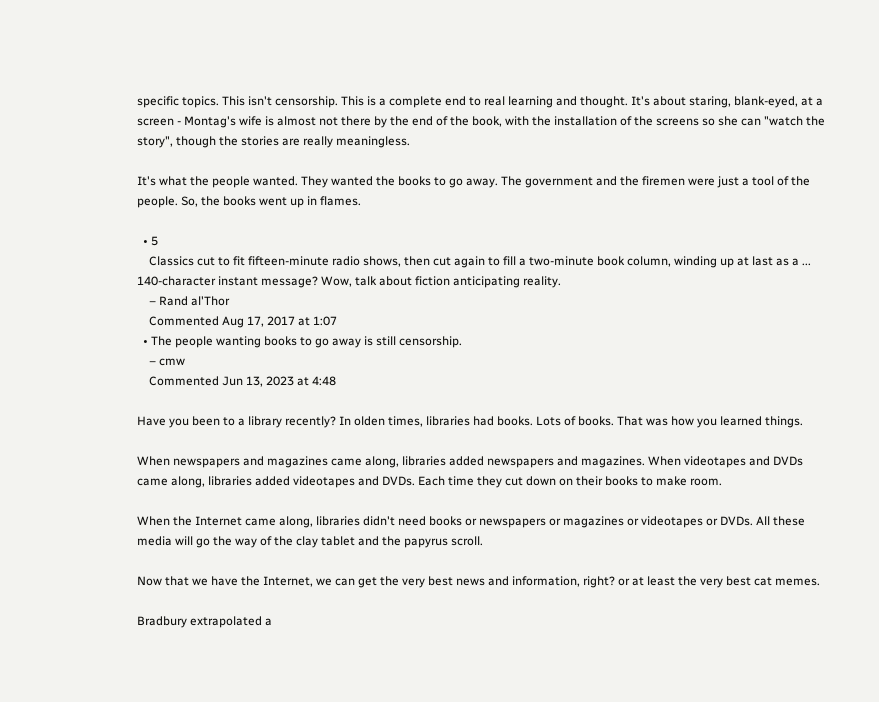specific topics. This isn't censorship. This is a complete end to real learning and thought. It's about staring, blank-eyed, at a screen - Montag's wife is almost not there by the end of the book, with the installation of the screens so she can "watch the story", though the stories are really meaningless.

It's what the people wanted. They wanted the books to go away. The government and the firemen were just a tool of the people. So, the books went up in flames.

  • 5
    Classics cut to fit fifteen-minute radio shows, then cut again to fill a two-minute book column, winding up at last as a ... 140-character instant message? Wow, talk about fiction anticipating reality.
    – Rand al'Thor
    Commented Aug 17, 2017 at 1:07
  • The people wanting books to go away is still censorship.
    – cmw
    Commented Jun 13, 2023 at 4:48

Have you been to a library recently? In olden times, libraries had books. Lots of books. That was how you learned things.

When newspapers and magazines came along, libraries added newspapers and magazines. When videotapes and DVDs came along, libraries added videotapes and DVDs. Each time they cut down on their books to make room.

When the Internet came along, libraries didn't need books or newspapers or magazines or videotapes or DVDs. All these media will go the way of the clay tablet and the papyrus scroll.

Now that we have the Internet, we can get the very best news and information, right? or at least the very best cat memes.

Bradbury extrapolated a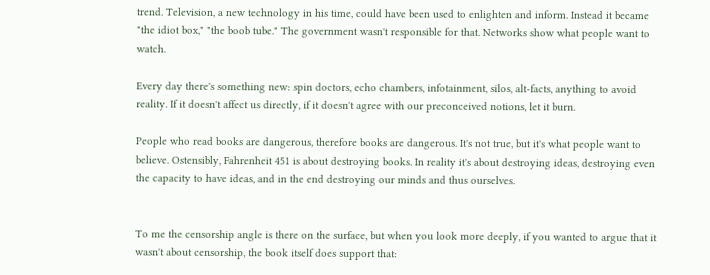trend. Television, a new technology in his time, could have been used to enlighten and inform. Instead it became "the idiot box," "the boob tube." The government wasn't responsible for that. Networks show what people want to watch.

Every day there's something new: spin doctors, echo chambers, infotainment, silos, alt-facts, anything to avoid reality. If it doesn't affect us directly, if it doesn't agree with our preconceived notions, let it burn.

People who read books are dangerous, therefore books are dangerous. It's not true, but it's what people want to believe. Ostensibly, Fahrenheit 451 is about destroying books. In reality it's about destroying ideas, destroying even the capacity to have ideas, and in the end destroying our minds and thus ourselves.


To me the censorship angle is there on the surface, but when you look more deeply, if you wanted to argue that it wasn't about censorship, the book itself does support that: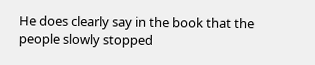He does clearly say in the book that the people slowly stopped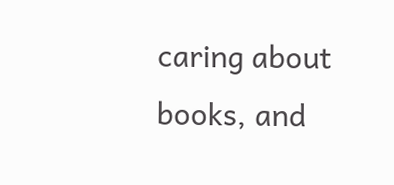caring about books, and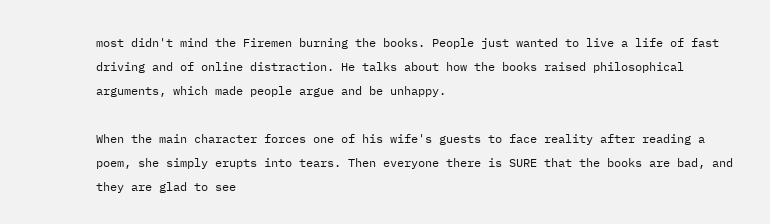most didn't mind the Firemen burning the books. People just wanted to live a life of fast driving and of online distraction. He talks about how the books raised philosophical arguments, which made people argue and be unhappy.

When the main character forces one of his wife's guests to face reality after reading a poem, she simply erupts into tears. Then everyone there is SURE that the books are bad, and they are glad to see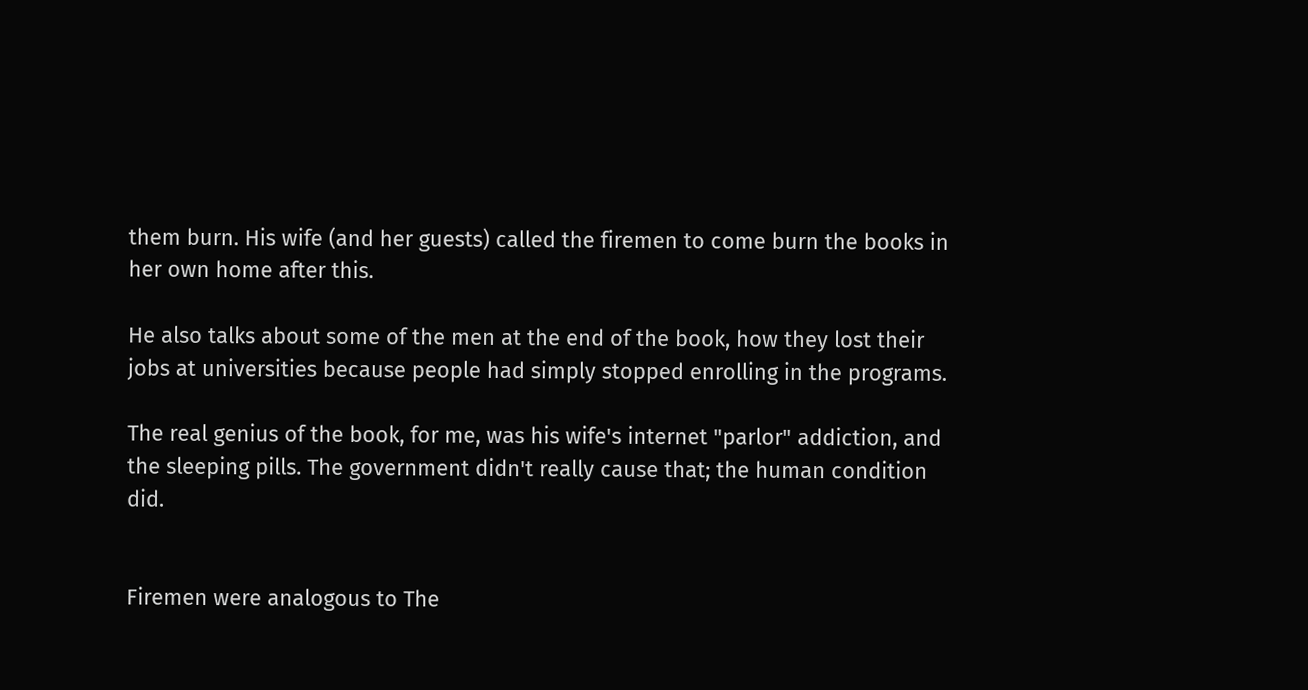them burn. His wife (and her guests) called the firemen to come burn the books in her own home after this.

He also talks about some of the men at the end of the book, how they lost their jobs at universities because people had simply stopped enrolling in the programs.

The real genius of the book, for me, was his wife's internet "parlor" addiction, and the sleeping pills. The government didn't really cause that; the human condition did.


Firemen were analogous to The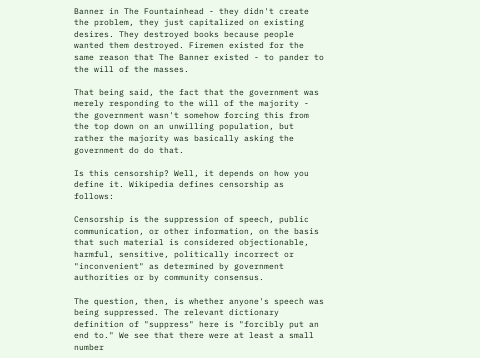Banner in The Fountainhead - they didn't create the problem, they just capitalized on existing desires. They destroyed books because people wanted them destroyed. Firemen existed for the same reason that The Banner existed - to pander to the will of the masses.

That being said, the fact that the government was merely responding to the will of the majority - the government wasn't somehow forcing this from the top down on an unwilling population, but rather the majority was basically asking the government do do that.

Is this censorship? Well, it depends on how you define it. Wikipedia defines censorship as follows:

Censorship is the suppression of speech, public communication, or other information, on the basis that such material is considered objectionable, harmful, sensitive, politically incorrect or "inconvenient" as determined by government authorities or by community consensus.

The question, then, is whether anyone's speech was being suppressed. The relevant dictionary definition of "suppress" here is "forcibly put an end to." We see that there were at least a small number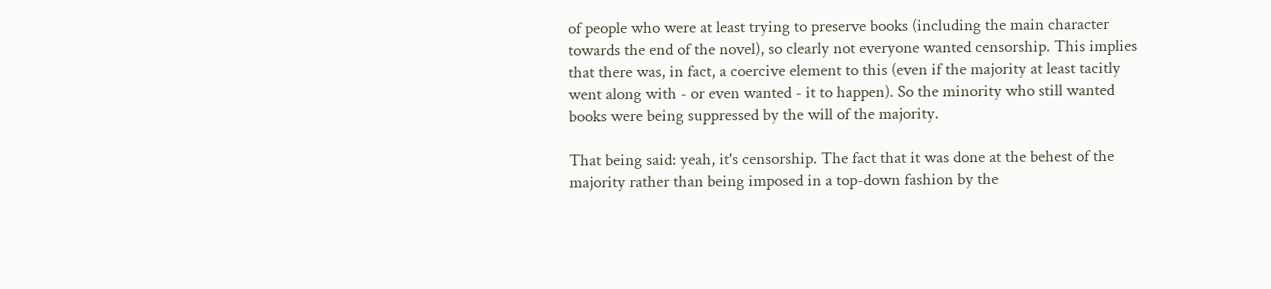of people who were at least trying to preserve books (including the main character towards the end of the novel), so clearly not everyone wanted censorship. This implies that there was, in fact, a coercive element to this (even if the majority at least tacitly went along with - or even wanted - it to happen). So the minority who still wanted books were being suppressed by the will of the majority.

That being said: yeah, it's censorship. The fact that it was done at the behest of the majority rather than being imposed in a top-down fashion by the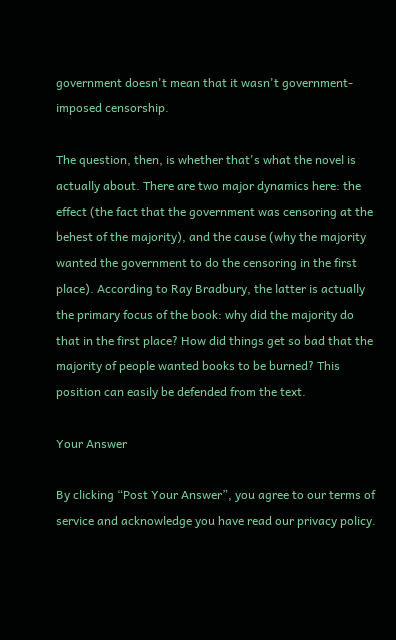government doesn't mean that it wasn't government-imposed censorship.

The question, then, is whether that's what the novel is actually about. There are two major dynamics here: the effect (the fact that the government was censoring at the behest of the majority), and the cause (why the majority wanted the government to do the censoring in the first place). According to Ray Bradbury, the latter is actually the primary focus of the book: why did the majority do that in the first place? How did things get so bad that the majority of people wanted books to be burned? This position can easily be defended from the text.

Your Answer

By clicking “Post Your Answer”, you agree to our terms of service and acknowledge you have read our privacy policy.